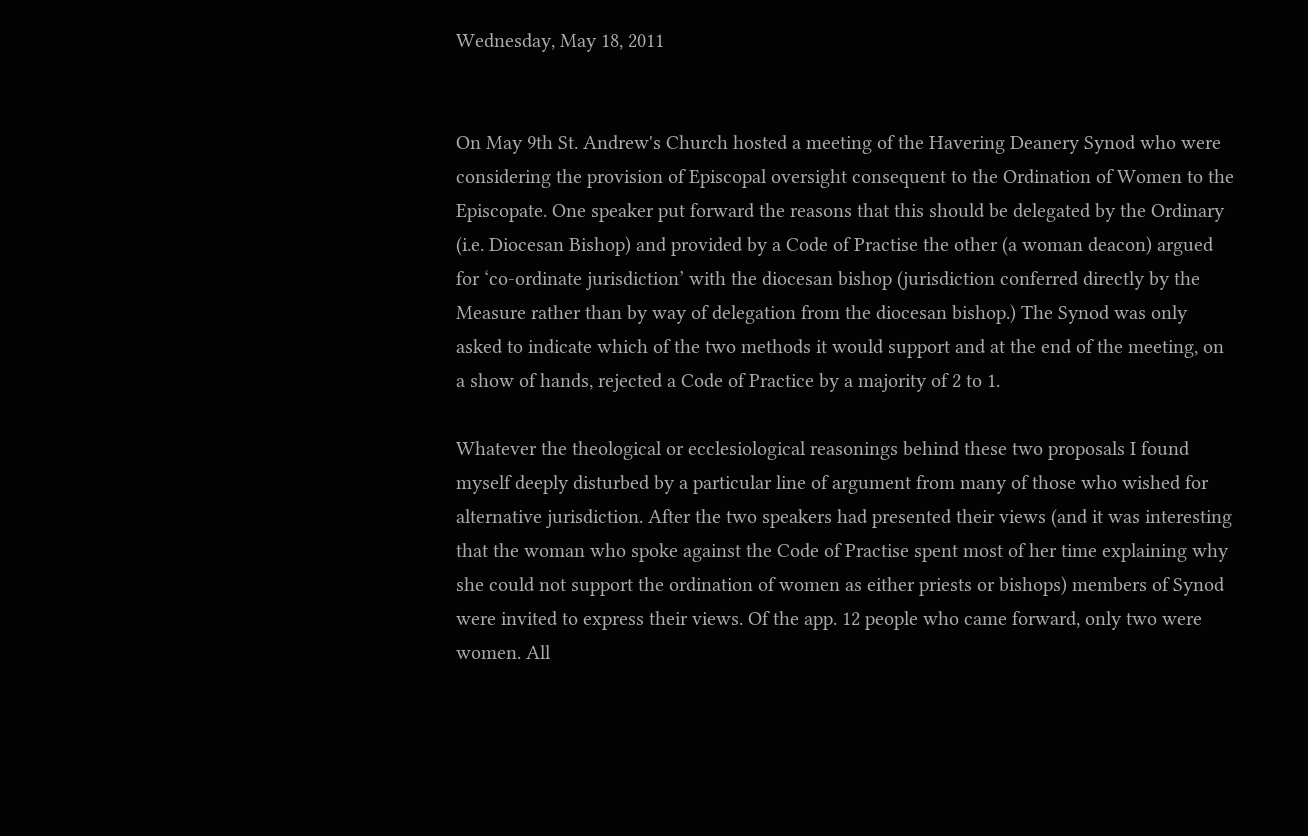Wednesday, May 18, 2011


On May 9th St. Andrew's Church hosted a meeting of the Havering Deanery Synod who were considering the provision of Episcopal oversight consequent to the Ordination of Women to the Episcopate. One speaker put forward the reasons that this should be delegated by the Ordinary (i.e. Diocesan Bishop) and provided by a Code of Practise the other (a woman deacon) argued for ‘co-ordinate jurisdiction’ with the diocesan bishop (jurisdiction conferred directly by the Measure rather than by way of delegation from the diocesan bishop.) The Synod was only asked to indicate which of the two methods it would support and at the end of the meeting, on a show of hands, rejected a Code of Practice by a majority of 2 to 1.

Whatever the theological or ecclesiological reasonings behind these two proposals I found myself deeply disturbed by a particular line of argument from many of those who wished for alternative jurisdiction. After the two speakers had presented their views (and it was interesting that the woman who spoke against the Code of Practise spent most of her time explaining why she could not support the ordination of women as either priests or bishops) members of Synod were invited to express their views. Of the app. 12 people who came forward, only two were women. All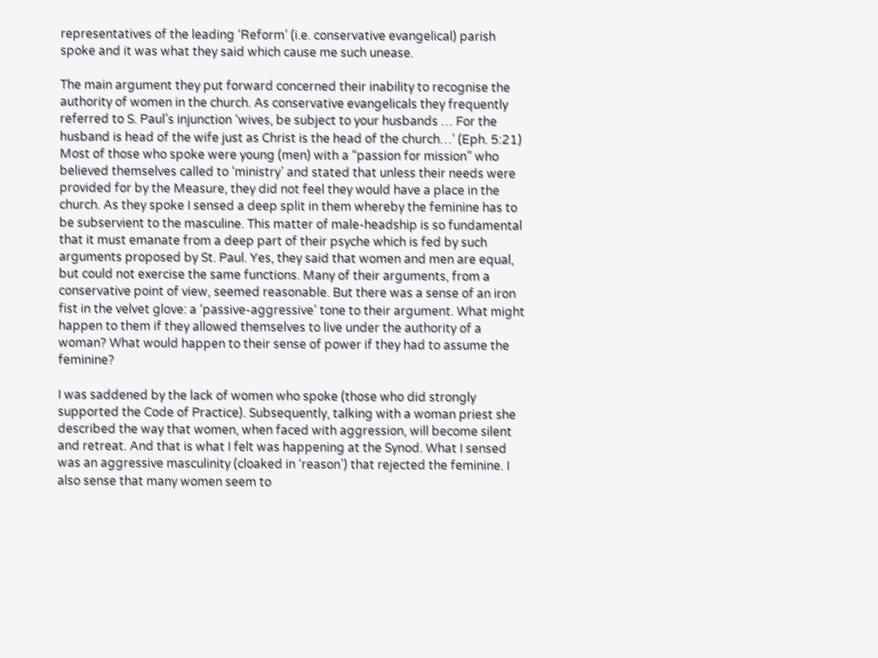representatives of the leading ‘Reform’ (i.e. conservative evangelical) parish spoke and it was what they said which cause me such unease.

The main argument they put forward concerned their inability to recognise the authority of women in the church. As conservative evangelicals they frequently referred to S. Paul’s injunction ‘wives, be subject to your husbands … For the husband is head of the wife just as Christ is the head of the church…’ (Eph. 5:21) Most of those who spoke were young (men) with a “passion for mission” who believed themselves called to ‘ministry’ and stated that unless their needs were provided for by the Measure, they did not feel they would have a place in the church. As they spoke I sensed a deep split in them whereby the feminine has to be subservient to the masculine. This matter of male-headship is so fundamental that it must emanate from a deep part of their psyche which is fed by such arguments proposed by St. Paul. Yes, they said that women and men are equal, but could not exercise the same functions. Many of their arguments, from a conservative point of view, seemed reasonable. But there was a sense of an iron fist in the velvet glove: a ‘passive-aggressive’ tone to their argument. What might happen to them if they allowed themselves to live under the authority of a woman? What would happen to their sense of power if they had to assume the feminine?

I was saddened by the lack of women who spoke (those who did strongly supported the Code of Practice). Subsequently, talking with a woman priest she described the way that women, when faced with aggression, will become silent and retreat. And that is what I felt was happening at the Synod. What I sensed was an aggressive masculinity (cloaked in ‘reason’) that rejected the feminine. I also sense that many women seem to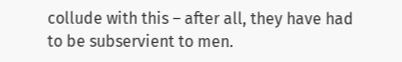collude with this – after all, they have had to be subservient to men.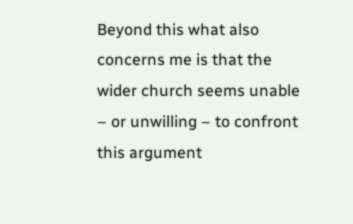Beyond this what also concerns me is that the wider church seems unable – or unwilling – to confront this argument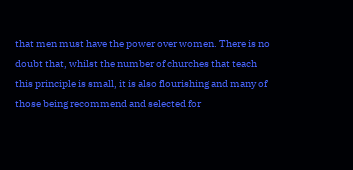that men must have the power over women. There is no doubt that, whilst the number of churches that teach this principle is small, it is also flourishing and many of those being recommend and selected for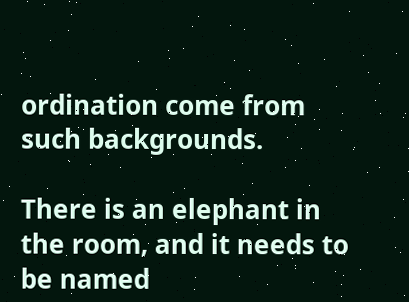ordination come from such backgrounds.

There is an elephant in the room, and it needs to be named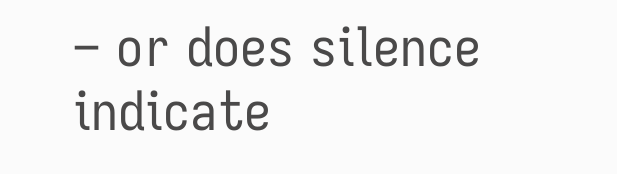– or does silence indicate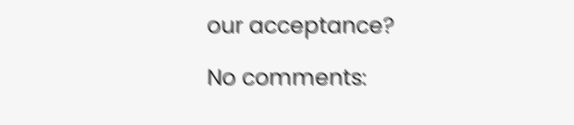our acceptance?

No comments: